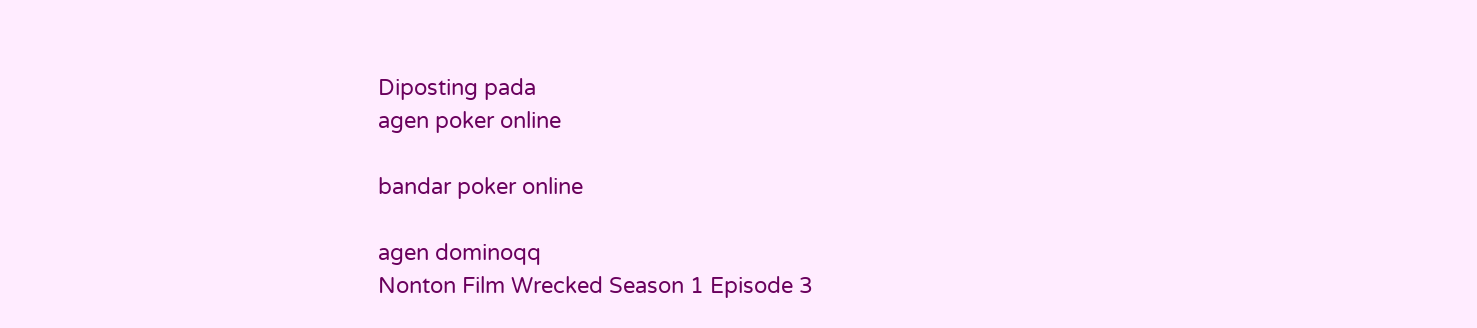Diposting pada
agen poker online

bandar poker online

agen dominoqq
Nonton Film Wrecked Season 1 Episode 3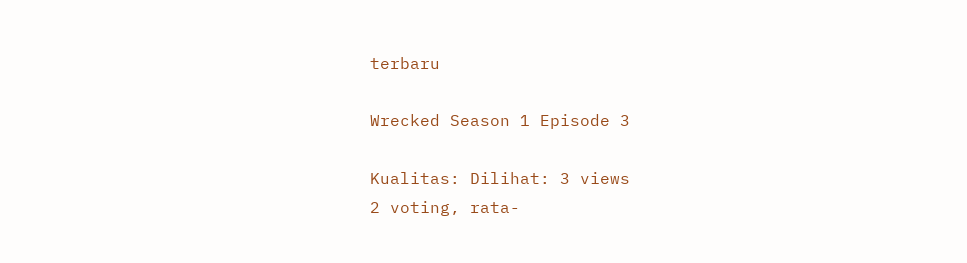terbaru

Wrecked Season 1 Episode 3

Kualitas: Dilihat: 3 views
2 voting, rata-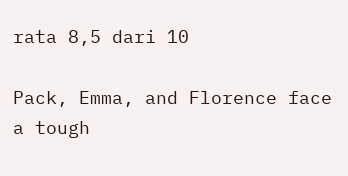rata 8,5 dari 10

Pack, Emma, and Florence face a tough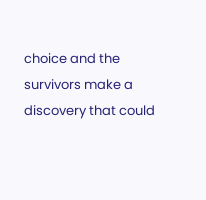choice and the survivors make a discovery that could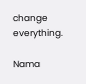change everything.

Nama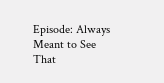Episode: Always Meant to See That